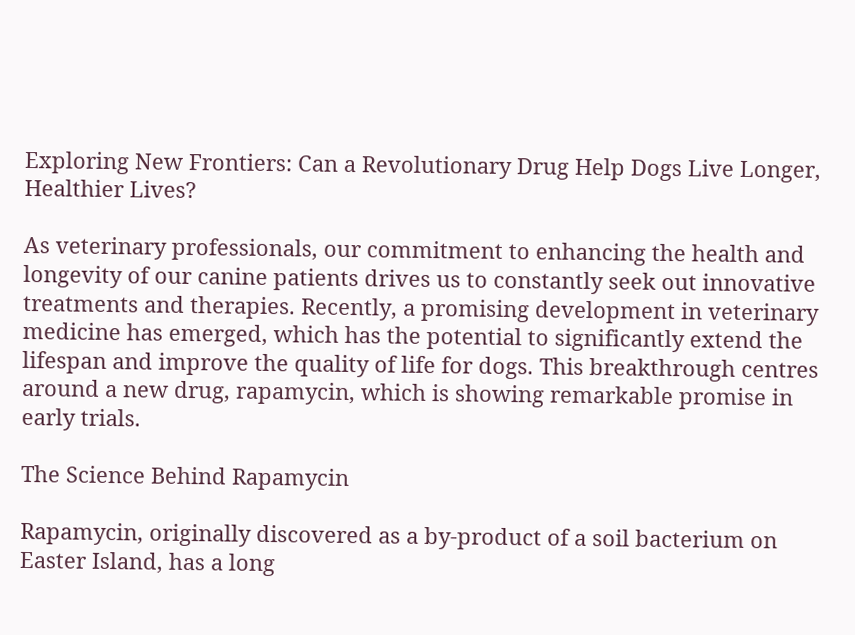Exploring New Frontiers: Can a Revolutionary Drug Help Dogs Live Longer, Healthier Lives?

As veterinary professionals, our commitment to enhancing the health and longevity of our canine patients drives us to constantly seek out innovative treatments and therapies. Recently, a promising development in veterinary medicine has emerged, which has the potential to significantly extend the lifespan and improve the quality of life for dogs. This breakthrough centres around a new drug, rapamycin, which is showing remarkable promise in early trials.

The Science Behind Rapamycin

Rapamycin, originally discovered as a by-product of a soil bacterium on Easter Island, has a long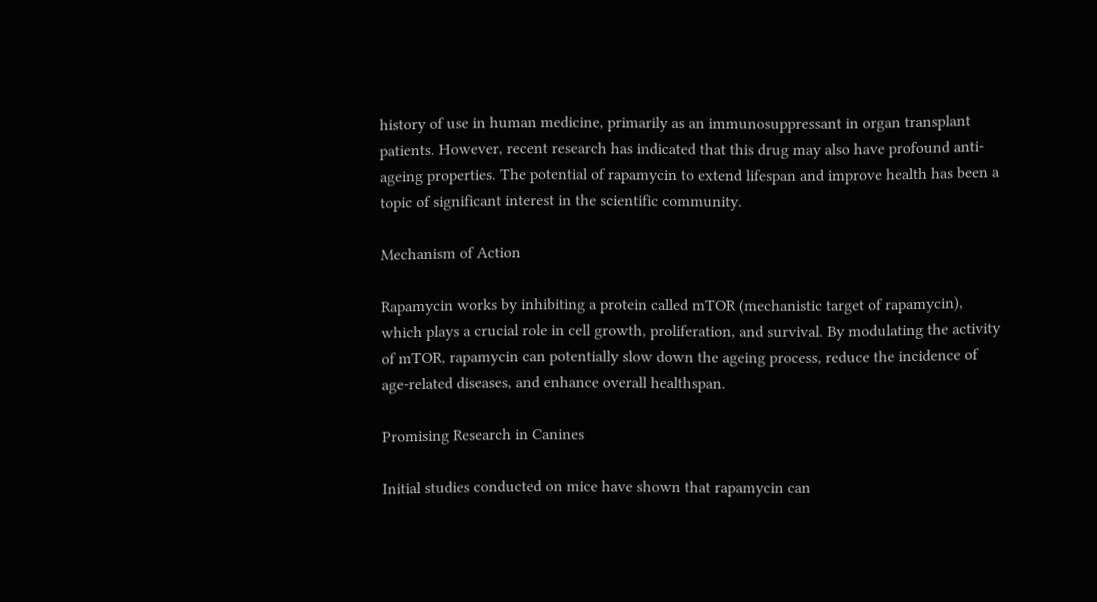history of use in human medicine, primarily as an immunosuppressant in organ transplant patients. However, recent research has indicated that this drug may also have profound anti-ageing properties. The potential of rapamycin to extend lifespan and improve health has been a topic of significant interest in the scientific community.

Mechanism of Action

Rapamycin works by inhibiting a protein called mTOR (mechanistic target of rapamycin), which plays a crucial role in cell growth, proliferation, and survival. By modulating the activity of mTOR, rapamycin can potentially slow down the ageing process, reduce the incidence of age-related diseases, and enhance overall healthspan.

Promising Research in Canines

Initial studies conducted on mice have shown that rapamycin can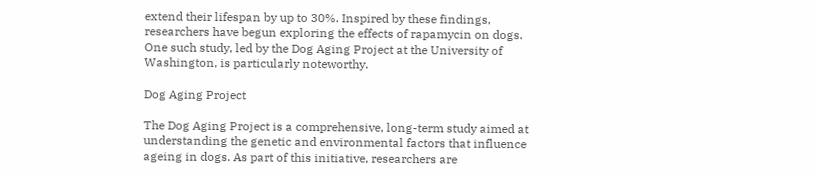extend their lifespan by up to 30%. Inspired by these findings, researchers have begun exploring the effects of rapamycin on dogs. One such study, led by the Dog Aging Project at the University of Washington, is particularly noteworthy.

Dog Aging Project

The Dog Aging Project is a comprehensive, long-term study aimed at understanding the genetic and environmental factors that influence ageing in dogs. As part of this initiative, researchers are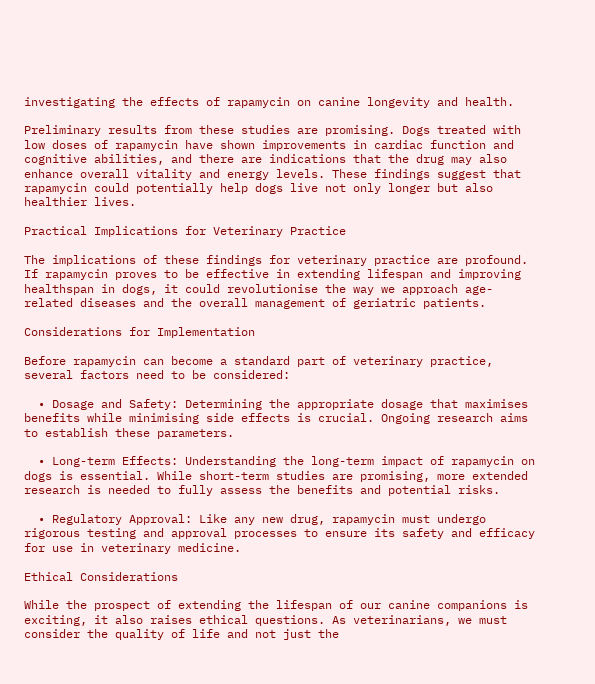investigating the effects of rapamycin on canine longevity and health.

Preliminary results from these studies are promising. Dogs treated with low doses of rapamycin have shown improvements in cardiac function and cognitive abilities, and there are indications that the drug may also enhance overall vitality and energy levels. These findings suggest that rapamycin could potentially help dogs live not only longer but also healthier lives.

Practical Implications for Veterinary Practice

The implications of these findings for veterinary practice are profound. If rapamycin proves to be effective in extending lifespan and improving healthspan in dogs, it could revolutionise the way we approach age-related diseases and the overall management of geriatric patients.

Considerations for Implementation

Before rapamycin can become a standard part of veterinary practice, several factors need to be considered:

  • Dosage and Safety: Determining the appropriate dosage that maximises benefits while minimising side effects is crucial. Ongoing research aims to establish these parameters.

  • Long-term Effects: Understanding the long-term impact of rapamycin on dogs is essential. While short-term studies are promising, more extended research is needed to fully assess the benefits and potential risks.

  • Regulatory Approval: Like any new drug, rapamycin must undergo rigorous testing and approval processes to ensure its safety and efficacy for use in veterinary medicine.

Ethical Considerations

While the prospect of extending the lifespan of our canine companions is exciting, it also raises ethical questions. As veterinarians, we must consider the quality of life and not just the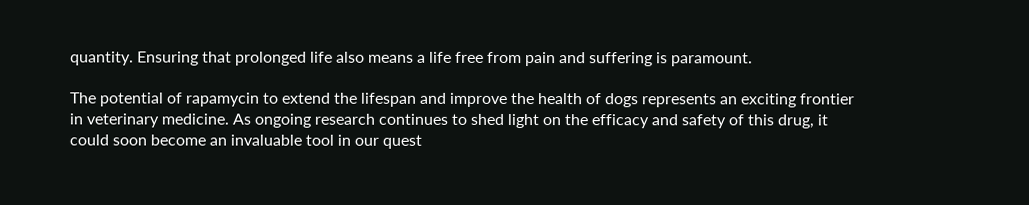quantity. Ensuring that prolonged life also means a life free from pain and suffering is paramount.

The potential of rapamycin to extend the lifespan and improve the health of dogs represents an exciting frontier in veterinary medicine. As ongoing research continues to shed light on the efficacy and safety of this drug, it could soon become an invaluable tool in our quest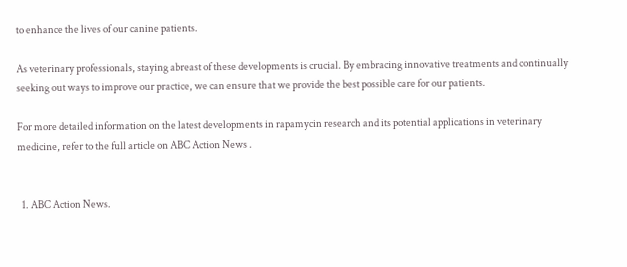to enhance the lives of our canine patients.

As veterinary professionals, staying abreast of these developments is crucial. By embracing innovative treatments and continually seeking out ways to improve our practice, we can ensure that we provide the best possible care for our patients.

For more detailed information on the latest developments in rapamycin research and its potential applications in veterinary medicine, refer to the full article on ABC Action News .


  1. ABC Action News.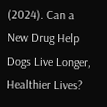(2024). Can a New Drug Help Dogs Live Longer, Healthier Lives?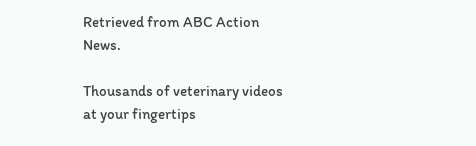Retrieved from ABC Action News.

Thousands of veterinary videos at your fingertips